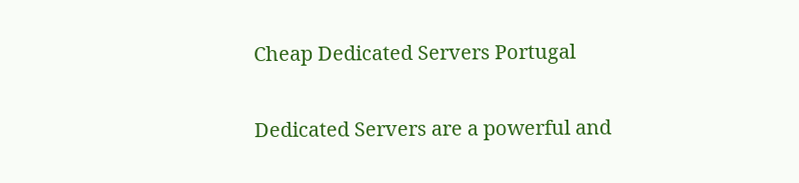Cheap Dedicated Servers Portugal

Dedicated Servers are a powerful and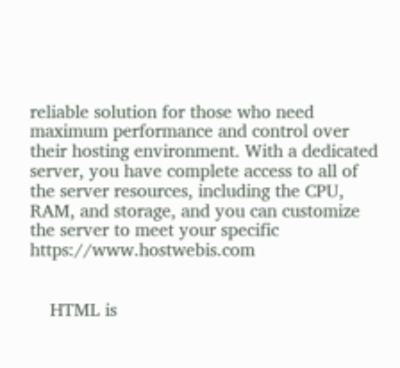reliable solution for those who need maximum performance and control over their hosting environment. With a dedicated server, you have complete access to all of the server resources, including the CPU, RAM, and storage, and you can customize the server to meet your specific https://www.hostwebis.com


    HTML is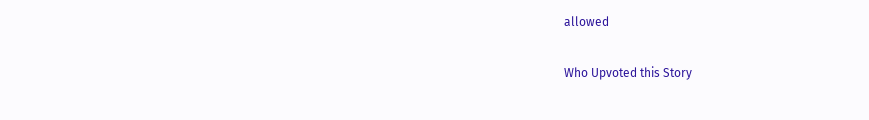allowed

Who Upvoted this Story